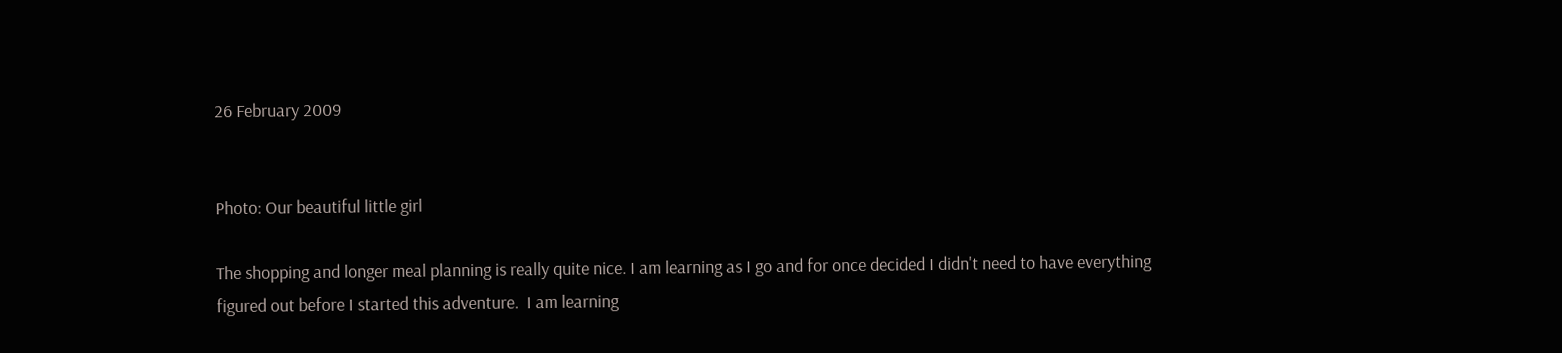26 February 2009


Photo: Our beautiful little girl

The shopping and longer meal planning is really quite nice. I am learning as I go and for once decided I didn't need to have everything figured out before I started this adventure.  I am learning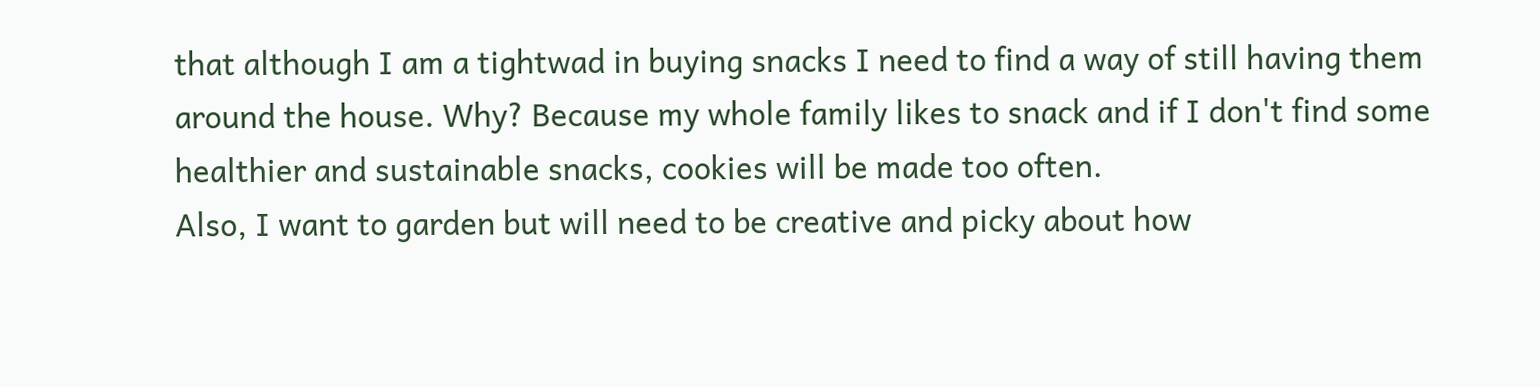that although I am a tightwad in buying snacks I need to find a way of still having them around the house. Why? Because my whole family likes to snack and if I don't find some healthier and sustainable snacks, cookies will be made too often.
Also, I want to garden but will need to be creative and picky about how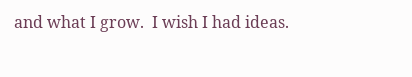and what I grow.  I wish I had ideas.